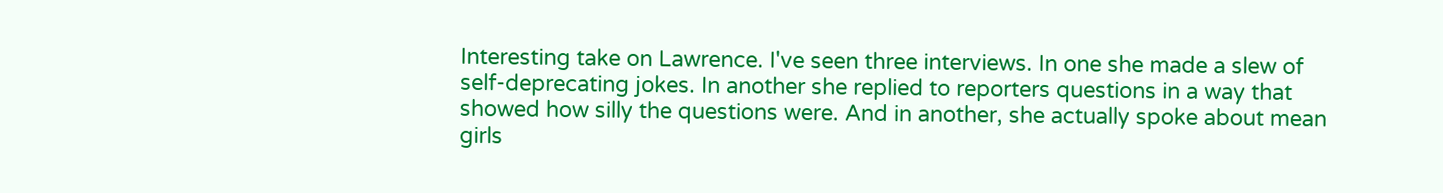Interesting take on Lawrence. I've seen three interviews. In one she made a slew of self-deprecating jokes. In another she replied to reporters questions in a way that showed how silly the questions were. And in another, she actually spoke about mean girls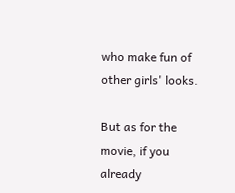who make fun of other girls' looks.

But as for the movie, if you already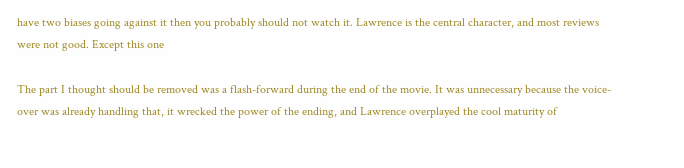have two biases going against it then you probably should not watch it. Lawrence is the central character, and most reviews were not good. Except this one

The part I thought should be removed was a flash-forward during the end of the movie. It was unnecessary because the voice-over was already handling that, it wrecked the power of the ending, and Lawrence overplayed the cool maturity of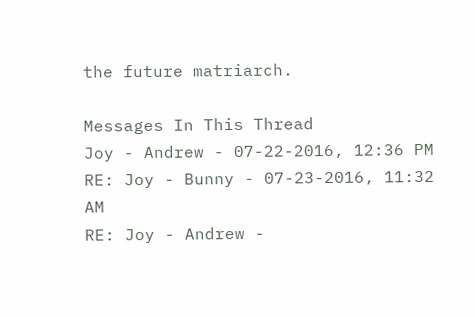the future matriarch.

Messages In This Thread
Joy - Andrew - 07-22-2016, 12:36 PM
RE: Joy - Bunny - 07-23-2016, 11:32 AM
RE: Joy - Andrew -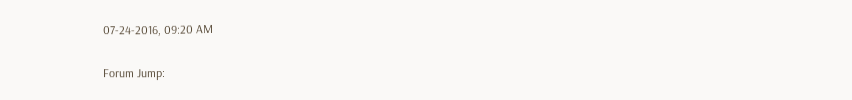07-24-2016, 09:20 AM

Forum Jump: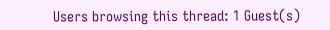Users browsing this thread: 1 Guest(s)